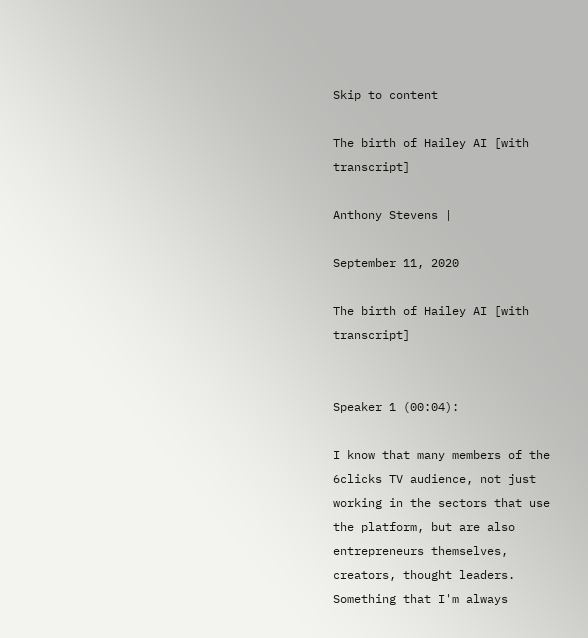Skip to content

The birth of Hailey AI [with transcript]

Anthony Stevens |

September 11, 2020

The birth of Hailey AI [with transcript]


Speaker 1 (00:04):

I know that many members of the 6clicks TV audience, not just working in the sectors that use the platform, but are also entrepreneurs themselves, creators, thought leaders. Something that I'm always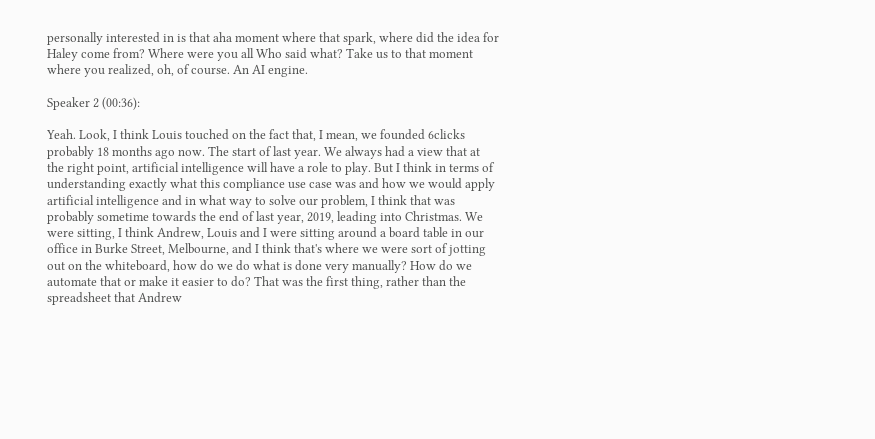personally interested in is that aha moment where that spark, where did the idea for Haley come from? Where were you all Who said what? Take us to that moment where you realized, oh, of course. An AI engine.

Speaker 2 (00:36):

Yeah. Look, I think Louis touched on the fact that, I mean, we founded 6clicks probably 18 months ago now. The start of last year. We always had a view that at the right point, artificial intelligence will have a role to play. But I think in terms of understanding exactly what this compliance use case was and how we would apply artificial intelligence and in what way to solve our problem, I think that was probably sometime towards the end of last year, 2019, leading into Christmas. We were sitting, I think Andrew, Louis and I were sitting around a board table in our office in Burke Street, Melbourne, and I think that's where we were sort of jotting out on the whiteboard, how do we do what is done very manually? How do we automate that or make it easier to do? That was the first thing, rather than the spreadsheet that Andrew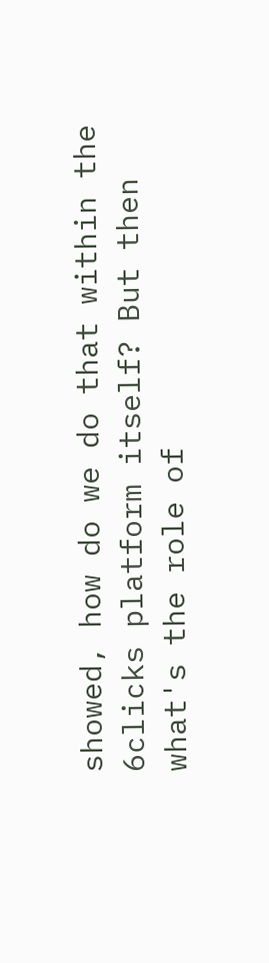showed, how do we do that within the 6clicks platform itself? But then what's the role of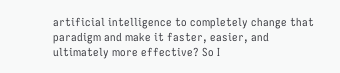artificial intelligence to completely change that paradigm and make it faster, easier, and ultimately more effective? So I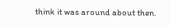think it was around about then.